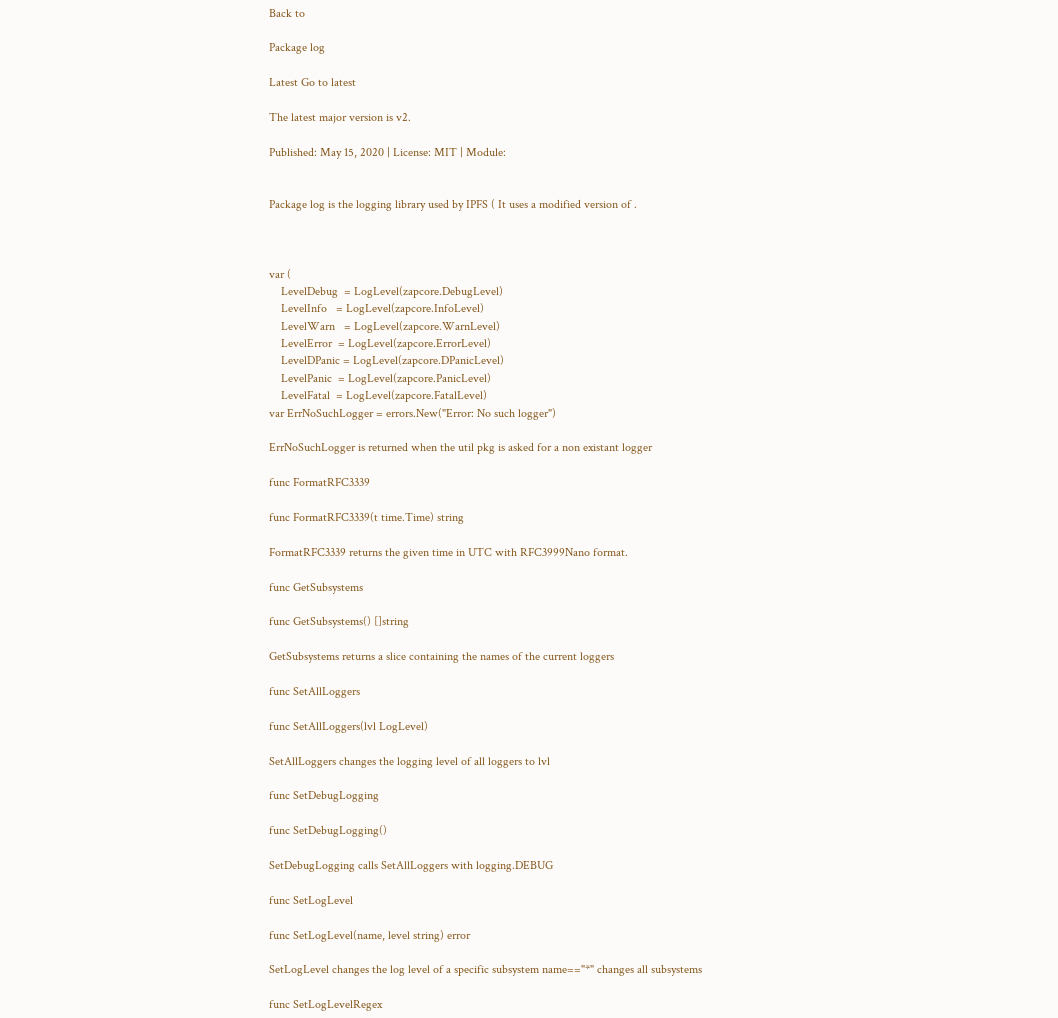Back to

Package log

Latest Go to latest

The latest major version is v2.

Published: May 15, 2020 | License: MIT | Module:


Package log is the logging library used by IPFS ( It uses a modified version of .



var (
    LevelDebug  = LogLevel(zapcore.DebugLevel)
    LevelInfo   = LogLevel(zapcore.InfoLevel)
    LevelWarn   = LogLevel(zapcore.WarnLevel)
    LevelError  = LogLevel(zapcore.ErrorLevel)
    LevelDPanic = LogLevel(zapcore.DPanicLevel)
    LevelPanic  = LogLevel(zapcore.PanicLevel)
    LevelFatal  = LogLevel(zapcore.FatalLevel)
var ErrNoSuchLogger = errors.New("Error: No such logger")

ErrNoSuchLogger is returned when the util pkg is asked for a non existant logger

func FormatRFC3339

func FormatRFC3339(t time.Time) string

FormatRFC3339 returns the given time in UTC with RFC3999Nano format.

func GetSubsystems

func GetSubsystems() []string

GetSubsystems returns a slice containing the names of the current loggers

func SetAllLoggers

func SetAllLoggers(lvl LogLevel)

SetAllLoggers changes the logging level of all loggers to lvl

func SetDebugLogging

func SetDebugLogging()

SetDebugLogging calls SetAllLoggers with logging.DEBUG

func SetLogLevel

func SetLogLevel(name, level string) error

SetLogLevel changes the log level of a specific subsystem name=="*" changes all subsystems

func SetLogLevelRegex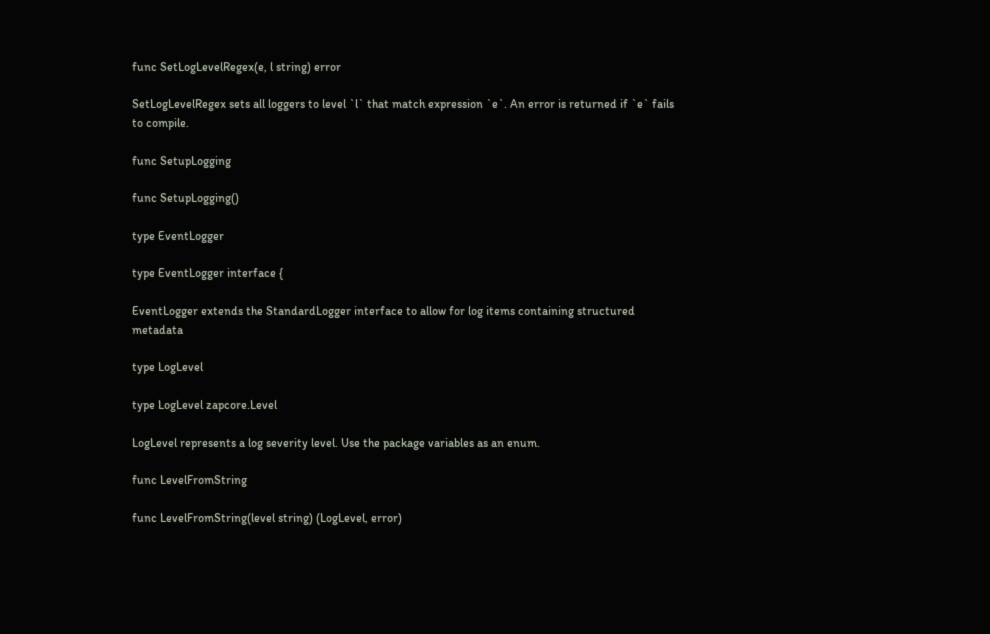func SetLogLevelRegex(e, l string) error

SetLogLevelRegex sets all loggers to level `l` that match expression `e`. An error is returned if `e` fails to compile.

func SetupLogging

func SetupLogging()

type EventLogger

type EventLogger interface {

EventLogger extends the StandardLogger interface to allow for log items containing structured metadata

type LogLevel

type LogLevel zapcore.Level

LogLevel represents a log severity level. Use the package variables as an enum.

func LevelFromString

func LevelFromString(level string) (LogLevel, error)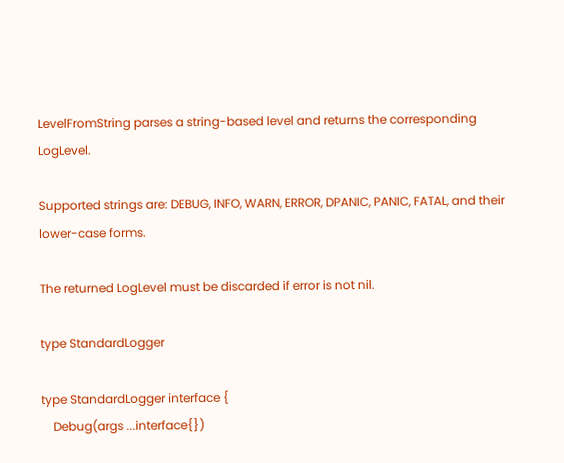LevelFromString parses a string-based level and returns the corresponding LogLevel.

Supported strings are: DEBUG, INFO, WARN, ERROR, DPANIC, PANIC, FATAL, and their lower-case forms.

The returned LogLevel must be discarded if error is not nil.

type StandardLogger

type StandardLogger interface {
    Debug(args ...interface{})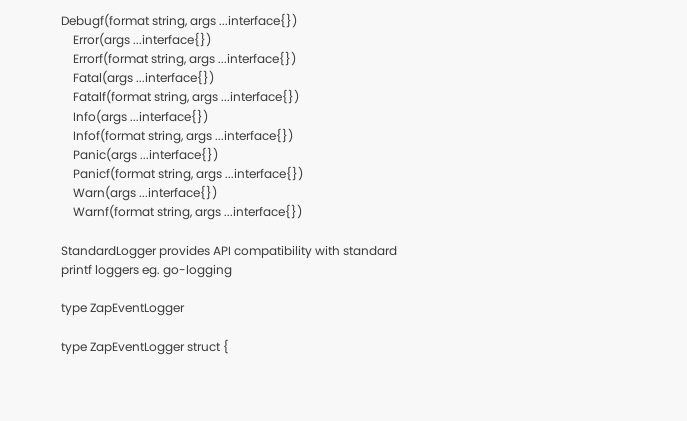Debugf(format string, args ...interface{})
    Error(args ...interface{})
    Errorf(format string, args ...interface{})
    Fatal(args ...interface{})
    Fatalf(format string, args ...interface{})
    Info(args ...interface{})
    Infof(format string, args ...interface{})
    Panic(args ...interface{})
    Panicf(format string, args ...interface{})
    Warn(args ...interface{})
    Warnf(format string, args ...interface{})

StandardLogger provides API compatibility with standard printf loggers eg. go-logging

type ZapEventLogger

type ZapEventLogger struct {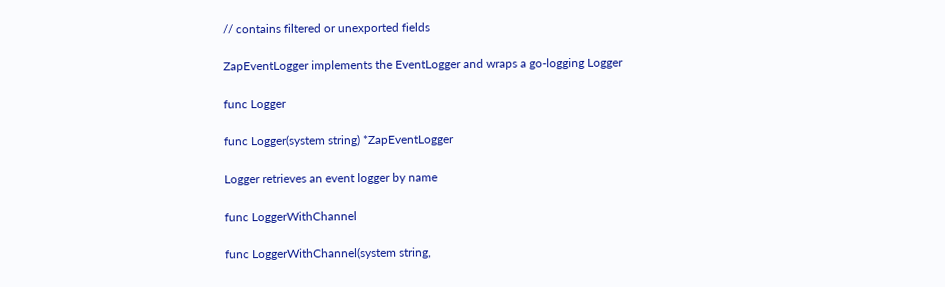// contains filtered or unexported fields

ZapEventLogger implements the EventLogger and wraps a go-logging Logger

func Logger

func Logger(system string) *ZapEventLogger

Logger retrieves an event logger by name

func LoggerWithChannel

func LoggerWithChannel(system string,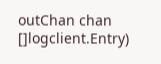outChan chan []logclient.Entry)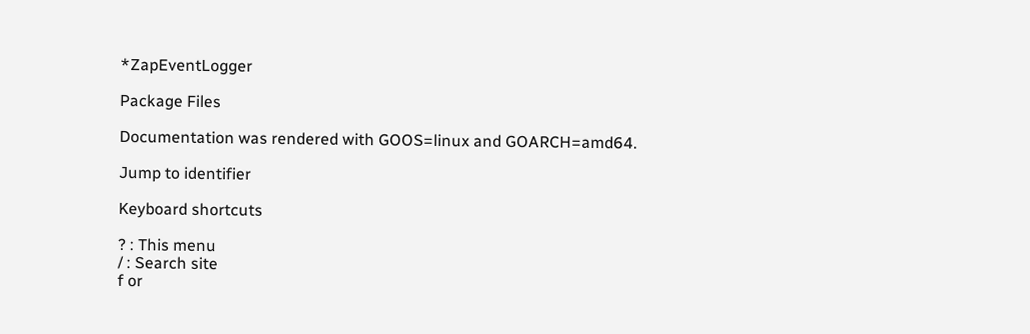*ZapEventLogger

Package Files

Documentation was rendered with GOOS=linux and GOARCH=amd64.

Jump to identifier

Keyboard shortcuts

? : This menu
/ : Search site
f or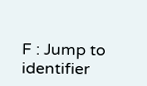F : Jump to identifier